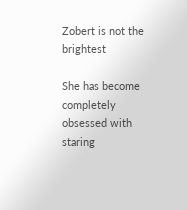Zobert is not the brightest

She has become completely obsessed with staring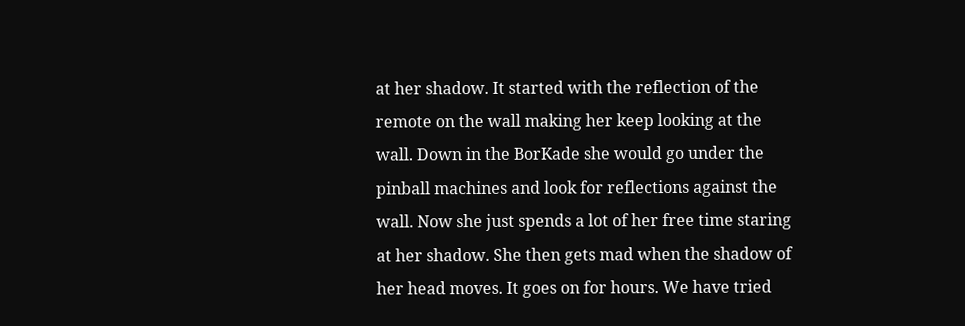at her shadow. It started with the reflection of the remote on the wall making her keep looking at the wall. Down in the BorKade she would go under the pinball machines and look for reflections against the wall. Now she just spends a lot of her free time staring at her shadow. She then gets mad when the shadow of her head moves. It goes on for hours. We have tried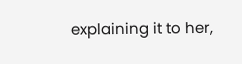explaining it to her,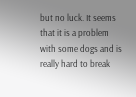but no luck. It seems that it is a problem with some dogs and is really hard to break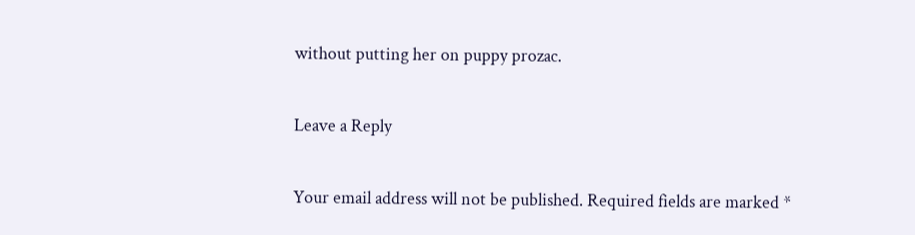without putting her on puppy prozac.

Leave a Reply

Your email address will not be published. Required fields are marked *